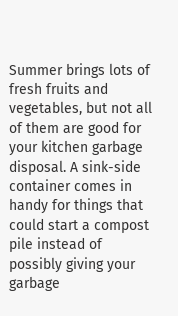Summer brings lots of fresh fruits and vegetables, but not all of them are good for your kitchen garbage disposal. A sink-side container comes in handy for things that could start a compost pile instead of possibly giving your garbage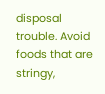disposal trouble. Avoid foods that are stringy,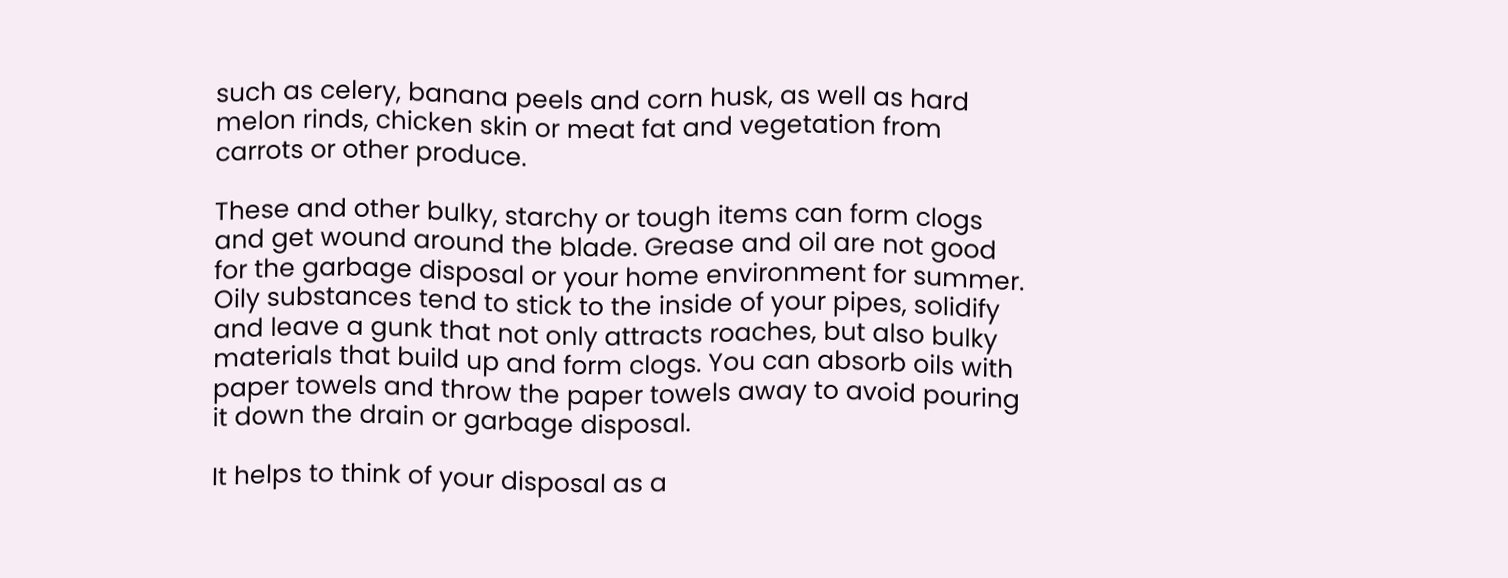such as celery, banana peels and corn husk, as well as hard melon rinds, chicken skin or meat fat and vegetation from carrots or other produce.

These and other bulky, starchy or tough items can form clogs and get wound around the blade. Grease and oil are not good for the garbage disposal or your home environment for summer. Oily substances tend to stick to the inside of your pipes, solidify and leave a gunk that not only attracts roaches, but also bulky materials that build up and form clogs. You can absorb oils with paper towels and throw the paper towels away to avoid pouring it down the drain or garbage disposal.

It helps to think of your disposal as a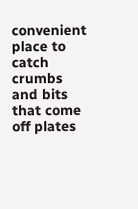convenient place to catch crumbs and bits that come off plates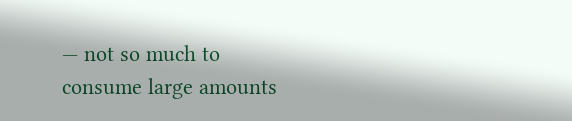— not so much to consume large amounts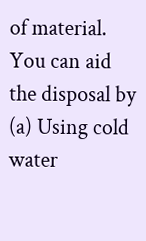of material. You can aid the disposal by (a) Using cold water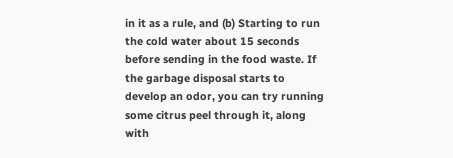in it as a rule, and (b) Starting to run the cold water about 15 seconds before sending in the food waste. If the garbage disposal starts to develop an odor, you can try running some citrus peel through it, along with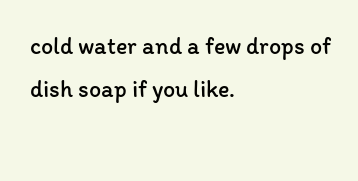cold water and a few drops of dish soap if you like.